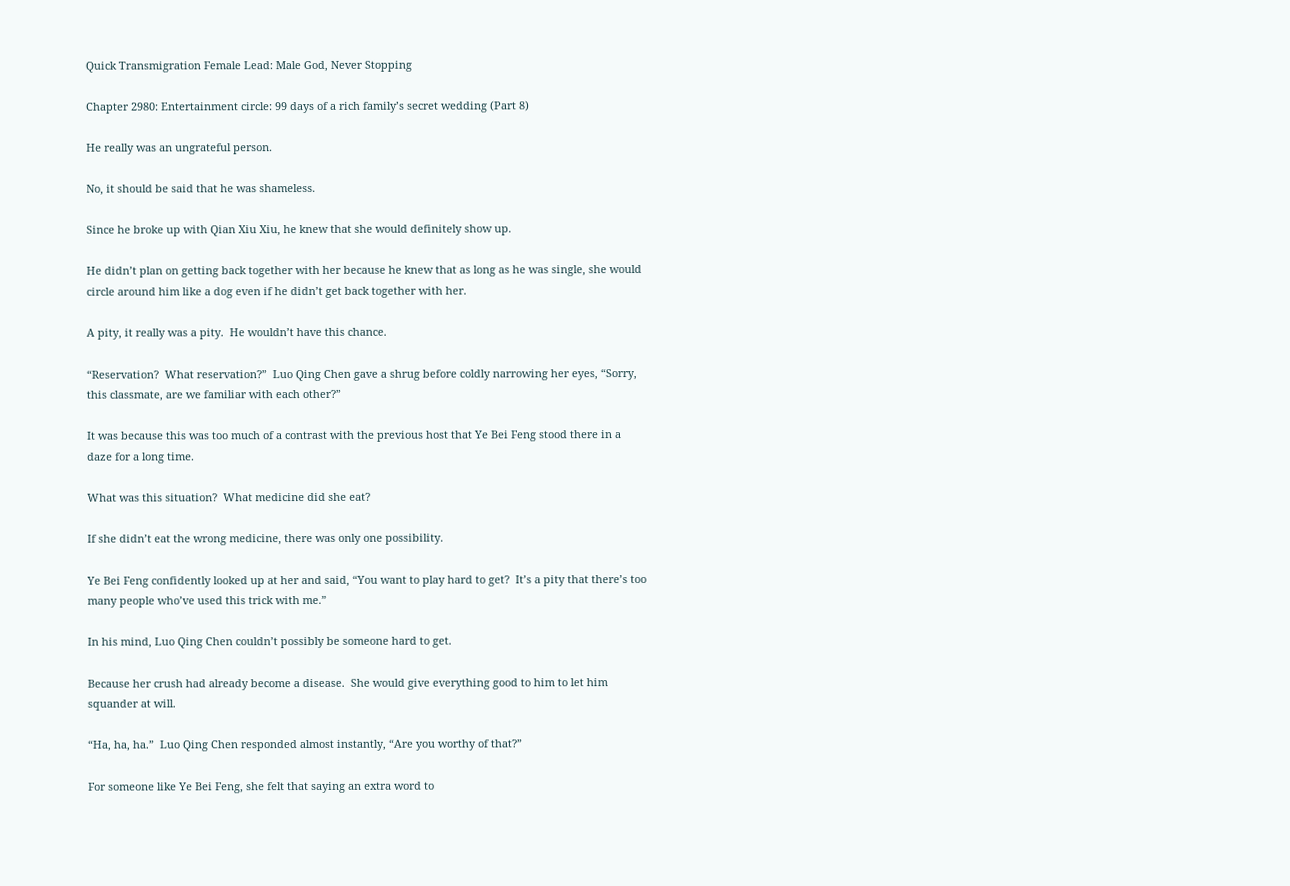Quick Transmigration Female Lead: Male God, Never Stopping

Chapter 2980: Entertainment circle: 99 days of a rich family’s secret wedding (Part 8)

He really was an ungrateful person.

No, it should be said that he was shameless.

Since he broke up with Qian Xiu Xiu, he knew that she would definitely show up.

He didn’t plan on getting back together with her because he knew that as long as he was single, she would circle around him like a dog even if he didn’t get back together with her.

A pity, it really was a pity.  He wouldn’t have this chance.

“Reservation?  What reservation?”  Luo Qing Chen gave a shrug before coldly narrowing her eyes, “Sorry, this classmate, are we familiar with each other?”

It was because this was too much of a contrast with the previous host that Ye Bei Feng stood there in a daze for a long time.

What was this situation?  What medicine did she eat?

If she didn’t eat the wrong medicine, there was only one possibility.

Ye Bei Feng confidently looked up at her and said, “You want to play hard to get?  It’s a pity that there’s too many people who’ve used this trick with me.”

In his mind, Luo Qing Chen couldn’t possibly be someone hard to get.

Because her crush had already become a disease.  She would give everything good to him to let him squander at will.

“Ha, ha, ha.”  Luo Qing Chen responded almost instantly, “Are you worthy of that?”

For someone like Ye Bei Feng, she felt that saying an extra word to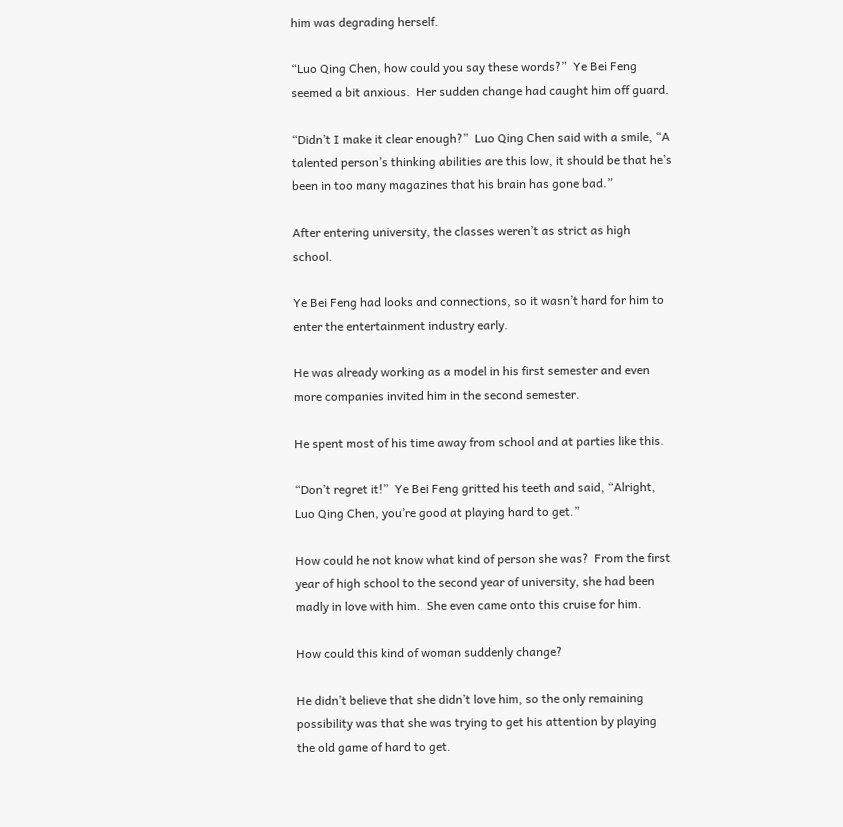him was degrading herself.

“Luo Qing Chen, how could you say these words?”  Ye Bei Feng seemed a bit anxious.  Her sudden change had caught him off guard.

“Didn’t I make it clear enough?”  Luo Qing Chen said with a smile, “A talented person’s thinking abilities are this low, it should be that he’s been in too many magazines that his brain has gone bad.”

After entering university, the classes weren’t as strict as high school.

Ye Bei Feng had looks and connections, so it wasn’t hard for him to enter the entertainment industry early.

He was already working as a model in his first semester and even more companies invited him in the second semester.

He spent most of his time away from school and at parties like this.

“Don’t regret it!”  Ye Bei Feng gritted his teeth and said, “Alright, Luo Qing Chen, you’re good at playing hard to get.”

How could he not know what kind of person she was?  From the first year of high school to the second year of university, she had been madly in love with him.  She even came onto this cruise for him.

How could this kind of woman suddenly change?

He didn’t believe that she didn’t love him, so the only remaining possibility was that she was trying to get his attention by playing the old game of hard to get.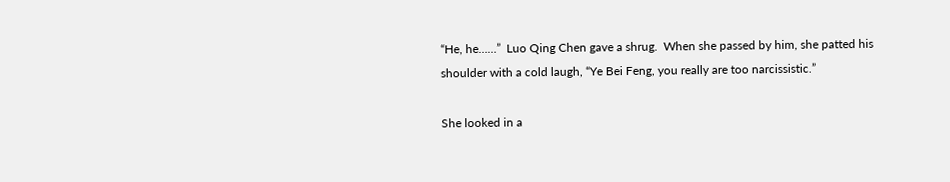“He, he……”  Luo Qing Chen gave a shrug.  When she passed by him, she patted his shoulder with a cold laugh, “Ye Bei Feng, you really are too narcissistic.”

She looked in a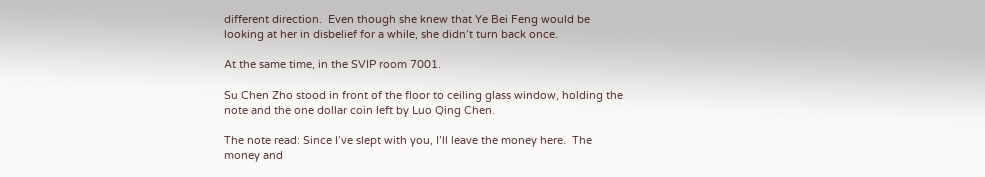different direction.  Even though she knew that Ye Bei Feng would be looking at her in disbelief for a while, she didn’t turn back once.

At the same time, in the SVIP room 7001.

Su Chen Zho stood in front of the floor to ceiling glass window, holding the note and the one dollar coin left by Luo Qing Chen.

The note read: Since I’ve slept with you, I’ll leave the money here.  The money and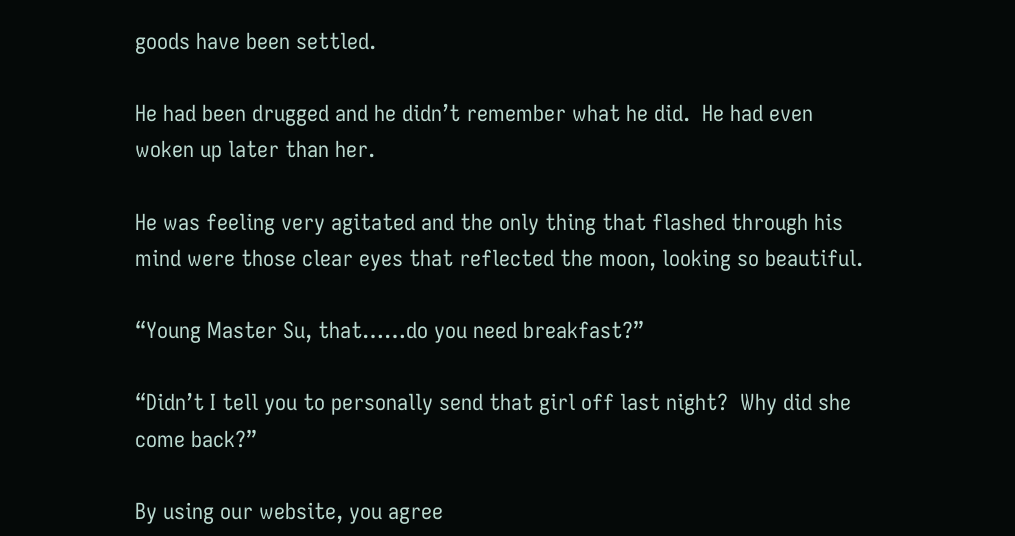goods have been settled.

He had been drugged and he didn’t remember what he did.  He had even woken up later than her.

He was feeling very agitated and the only thing that flashed through his mind were those clear eyes that reflected the moon, looking so beautiful.

“Young Master Su, that……do you need breakfast?”

“Didn’t I tell you to personally send that girl off last night?  Why did she come back?”

By using our website, you agree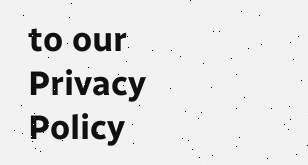to our Privacy Policy